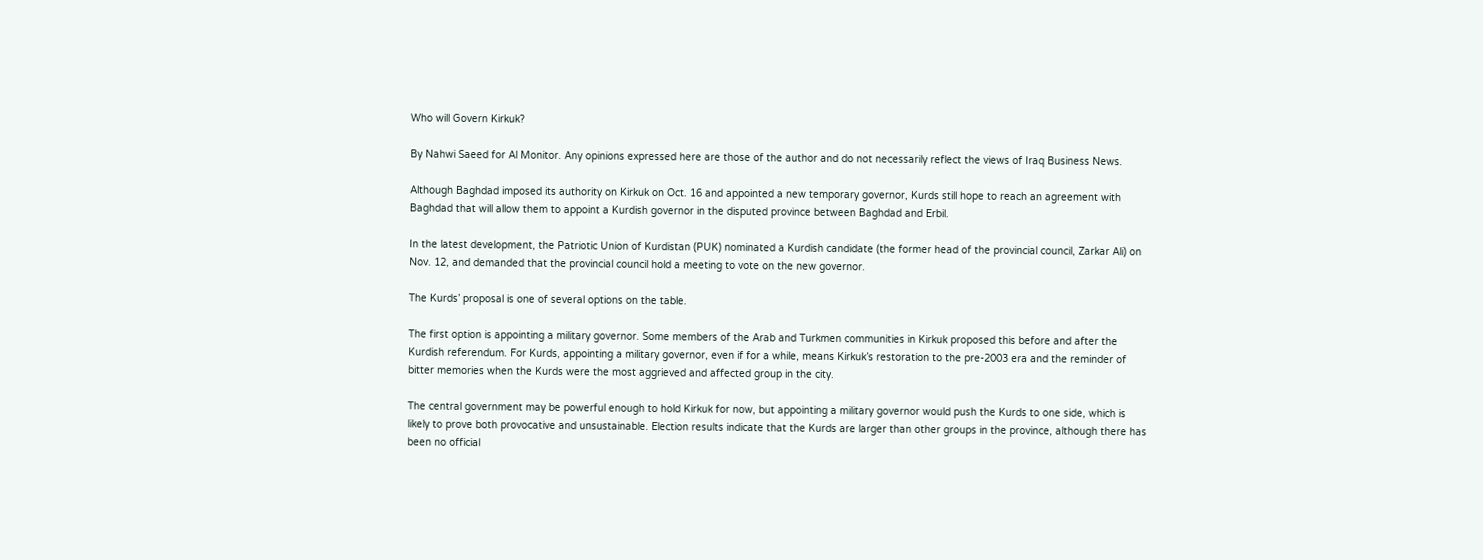Who will Govern Kirkuk?

By Nahwi Saeed for Al Monitor. Any opinions expressed here are those of the author and do not necessarily reflect the views of Iraq Business News.

Although Baghdad imposed its authority on Kirkuk on Oct. 16 and appointed a new temporary governor, Kurds still hope to reach an agreement with Baghdad that will allow them to appoint a Kurdish governor in the disputed province between Baghdad and Erbil.

In the latest development, the Patriotic Union of Kurdistan (PUK) nominated a Kurdish candidate (the former head of the provincial council, Zarkar Ali) on Nov. 12, and demanded that the provincial council hold a meeting to vote on the new governor.

The Kurds’ proposal is one of several options on the table.

The first option is appointing a military governor. Some members of the Arab and Turkmen communities in Kirkuk proposed this before and after the Kurdish referendum. For Kurds, appointing a military governor, even if for a while, means Kirkuk’s restoration to the pre-2003 era and the reminder of bitter memories when the Kurds were the most aggrieved and affected group in the city.

The central government may be powerful enough to hold Kirkuk for now, but appointing a military governor would push the Kurds to one side, which is likely to prove both provocative and unsustainable. Election results indicate that the Kurds are larger than other groups in the province, although there has been no official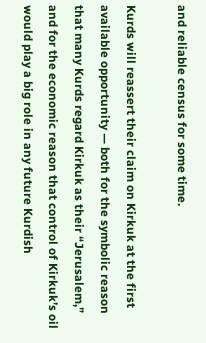and reliable census for some time.

Kurds will reassert their claim on Kirkuk at the first available opportunity — both for the symbolic reason that many Kurds regard Kirkuk as their “Jerusalem,” and for the economic reason that control of Kirkuk’s oil would play a big role in any future Kurdish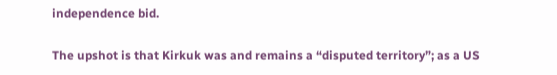independence bid.

The upshot is that Kirkuk was and remains a “disputed territory”; as a US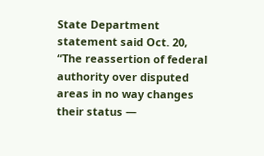State Department statement said Oct. 20, “The reassertion of federal authority over disputed areas in no way changes their status —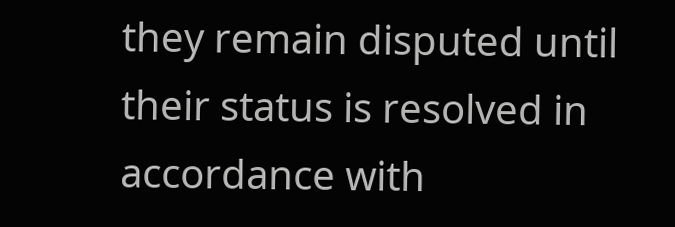they remain disputed until their status is resolved in accordance with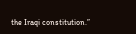the Iraqi constitution.”